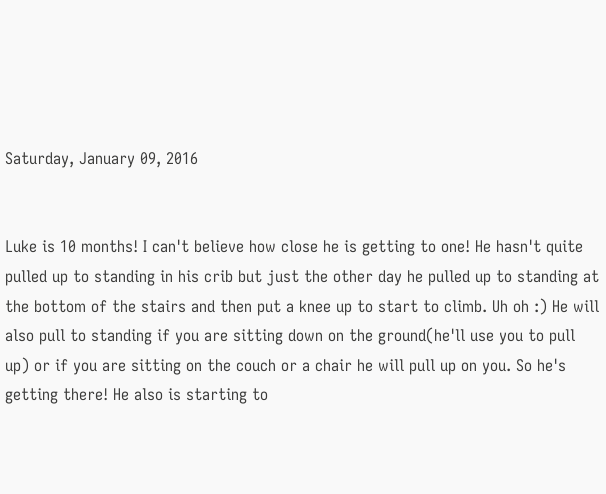Saturday, January 09, 2016


Luke is 10 months! I can't believe how close he is getting to one! He hasn't quite pulled up to standing in his crib but just the other day he pulled up to standing at the bottom of the stairs and then put a knee up to start to climb. Uh oh :) He will also pull to standing if you are sitting down on the ground(he'll use you to pull up) or if you are sitting on the couch or a chair he will pull up on you. So he's getting there! He also is starting to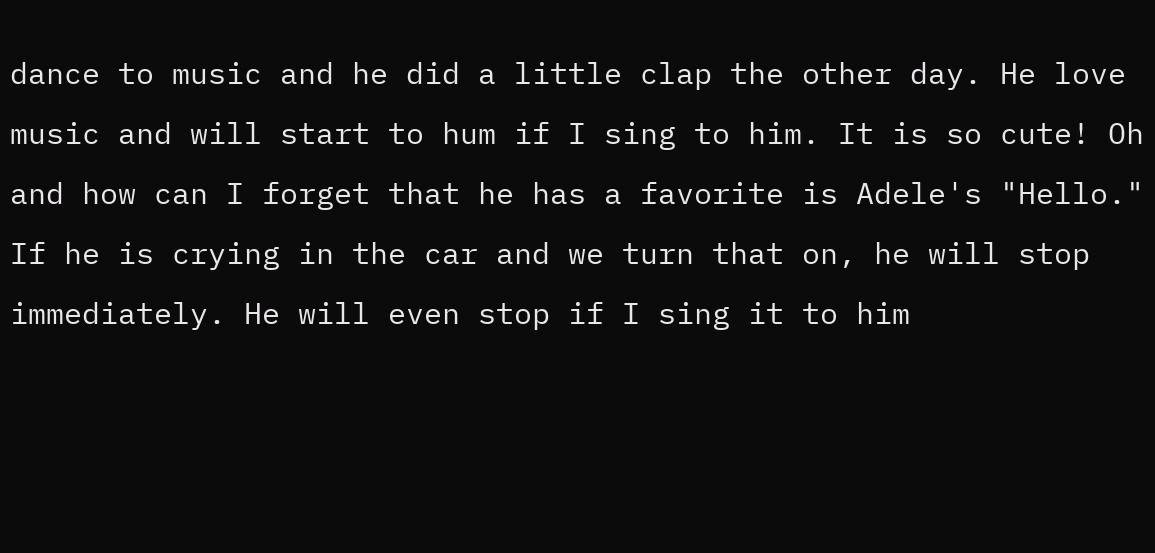dance to music and he did a little clap the other day. He love music and will start to hum if I sing to him. It is so cute! Oh and how can I forget that he has a favorite is Adele's "Hello." If he is crying in the car and we turn that on, he will stop immediately. He will even stop if I sing it to him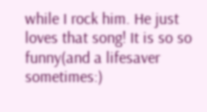while I rock him. He just loves that song! It is so so funny(and a lifesaver sometimes:)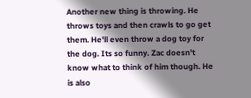Another new thing is throwing. He throws toys and then crawls to go get them. He'll even throw a dog toy for the dog. Its so funny. Zac doesn't know what to think of him though. He is also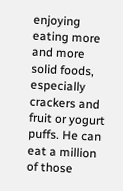enjoying eating more and more solid foods, especially crackers and fruit or yogurt puffs. He can eat a million of those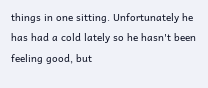things in one sitting. Unfortunately he has had a cold lately so he hasn't been feeling good, but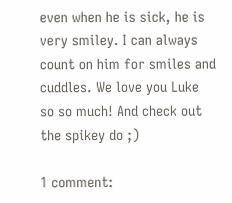even when he is sick, he is very smiley. I can always count on him for smiles and cuddles. We love you Luke so so much! And check out the spikey do ;)

1 comment: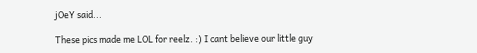jOeY said...

These pics made me LOL for reelz. :) I cant believe our little guy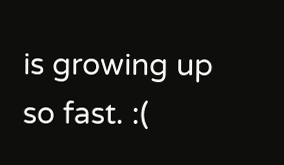is growing up so fast. :(